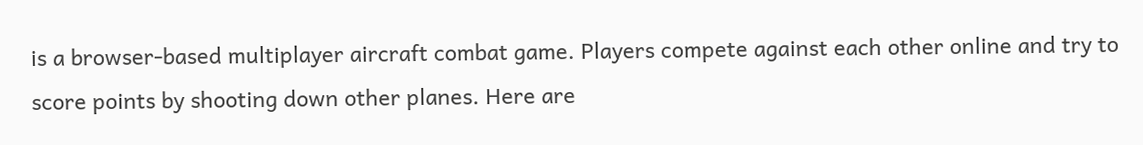is a browser-based multiplayer aircraft combat game. Players compete against each other online and try to score points by shooting down other planes. Here are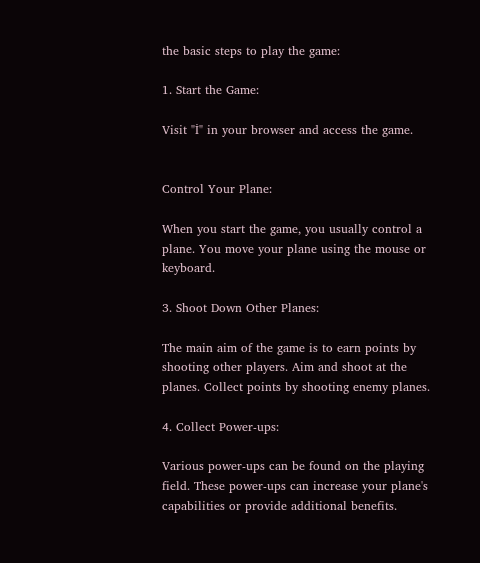the basic steps to play the game:

1. Start the Game:

Visit "İ" in your browser and access the game.


Control Your Plane:

When you start the game, you usually control a plane. You move your plane using the mouse or keyboard.

3. Shoot Down Other Planes:

The main aim of the game is to earn points by shooting other players. Aim and shoot at the planes. Collect points by shooting enemy planes.

4. Collect Power-ups:

Various power-ups can be found on the playing field. These power-ups can increase your plane's capabilities or provide additional benefits.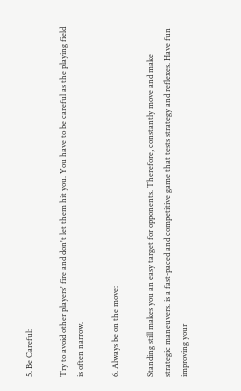5. Be Careful:

Try to avoid other players' fire and don't let them hit you. You have to be careful as the playing field is often narrow.

6. Always be on the move:

Standing still makes you an easy target for opponents. Therefore, constantly move and make strategic maneuvers. is a fast-paced and competitive game that tests strategy and reflexes. Have fun improving your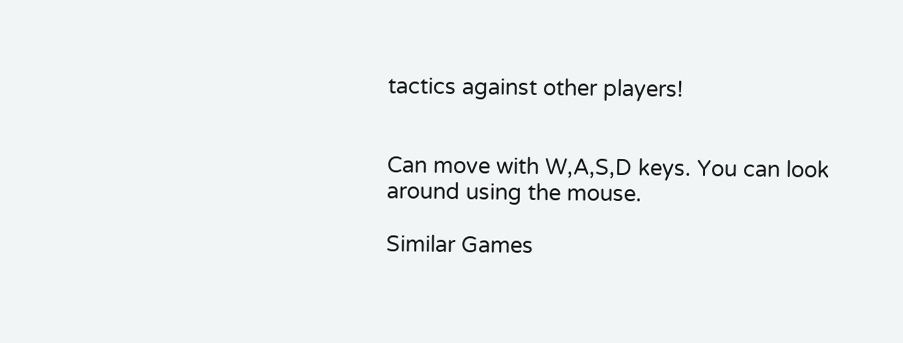tactics against other players!


Can move with W,A,S,D keys. You can look around using the mouse.

Similar Games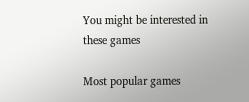You might be interested in these games

Most popular games